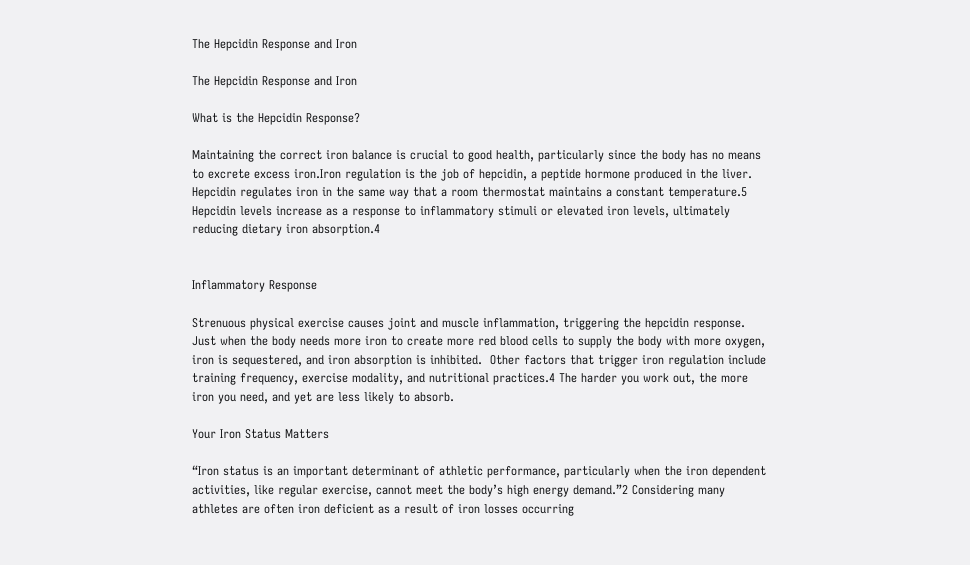The Hepcidin Response and Iron

The Hepcidin Response and Iron

What is the Hepcidin Response?

Maintaining the correct iron balance is crucial to good health, particularly since the body has no means to excrete excess iron.Iron regulation is the job of hepcidin, a peptide hormone produced in the liver.  Hepcidin regulates iron in the same way that a room thermostat maintains a constant temperature.5 Hepcidin levels increase as a response to inflammatory stimuli or elevated iron levels, ultimately reducing dietary iron absorption.4


Inflammatory Response

Strenuous physical exercise causes joint and muscle inflammation, triggering the hepcidin response.  Just when the body needs more iron to create more red blood cells to supply the body with more oxygen, iron is sequestered, and iron absorption is inhibited.  Other factors that trigger iron regulation include training frequency, exercise modality, and nutritional practices.4 The harder you work out, the more iron you need, and yet are less likely to absorb.

Your Iron Status Matters

“Iron status is an important determinant of athletic performance, particularly when the iron dependent activities, like regular exercise, cannot meet the body’s high energy demand.”2 Considering many athletes are often iron deficient as a result of iron losses occurring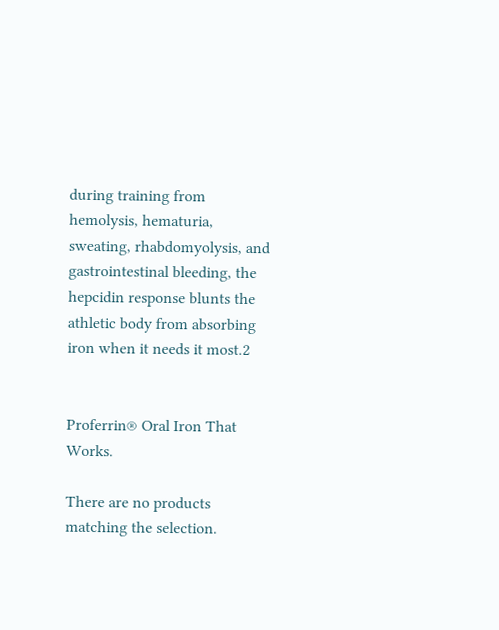during training from hemolysis, hematuria, sweating, rhabdomyolysis, and gastrointestinal bleeding, the hepcidin response blunts the athletic body from absorbing iron when it needs it most.2


Proferrin® Oral Iron That Works.

There are no products matching the selection.